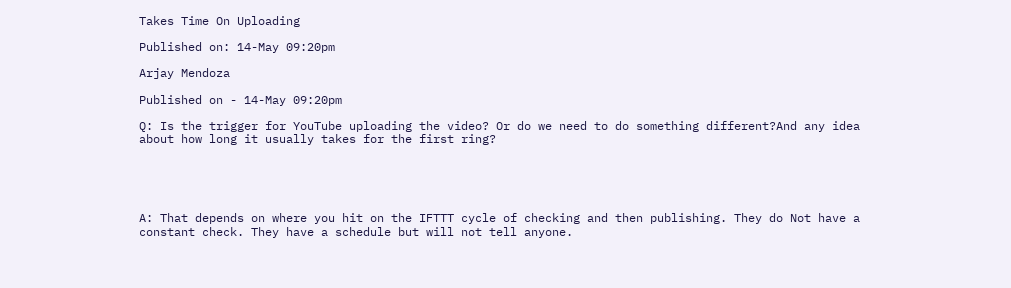Takes Time On Uploading

Published on: 14-May 09:20pm

Arjay Mendoza

Published on - 14-May 09:20pm

Q: Is the trigger for YouTube uploading the video? Or do we need to do something different?And any idea about how long it usually takes for the first ring?





A: That depends on where you hit on the IFTTT cycle of checking and then publishing. They do Not have a constant check. They have a schedule but will not tell anyone.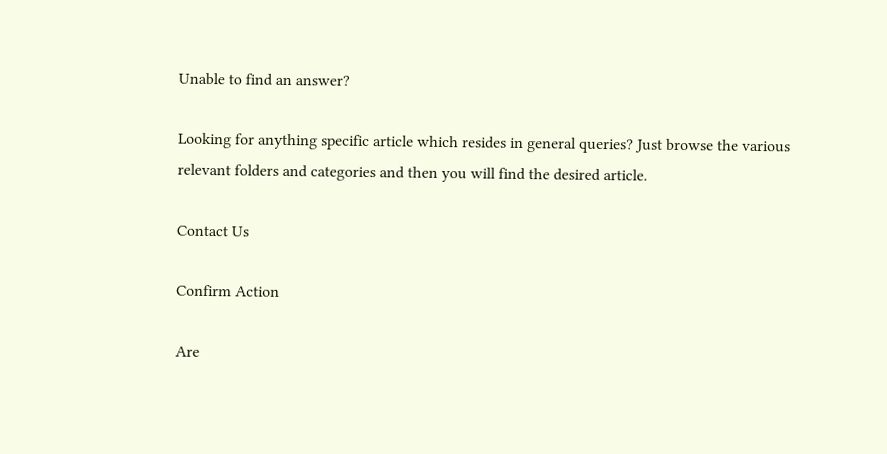Unable to find an answer?

Looking for anything specific article which resides in general queries? Just browse the various relevant folders and categories and then you will find the desired article.

Contact Us

Confirm Action

Are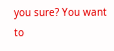you sure? You want to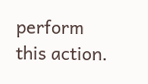perform this action.